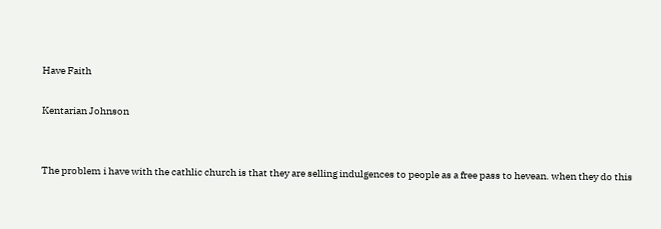Have Faith

Kentarian Johnson


The problem i have with the cathlic church is that they are selling indulgences to people as a free pass to hevean. when they do this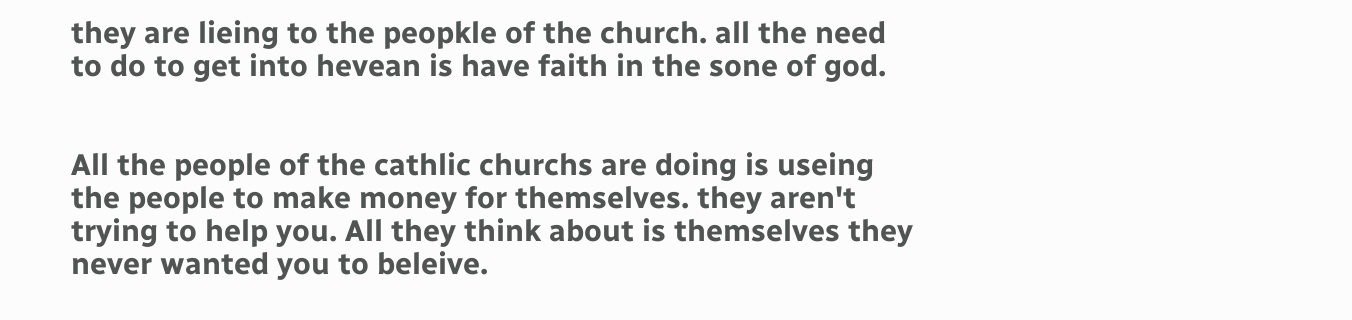they are lieing to the peopkle of the church. all the need to do to get into hevean is have faith in the sone of god.


All the people of the cathlic churchs are doing is useing the people to make money for themselves. they aren't trying to help you. All they think about is themselves they never wanted you to beleive.